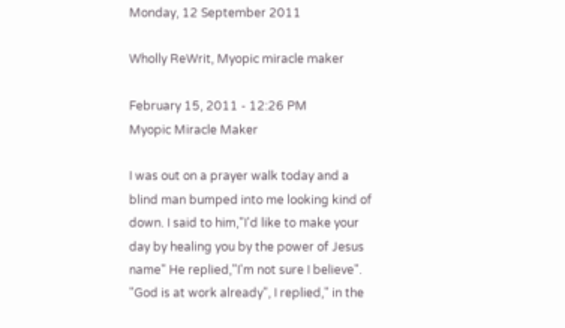Monday, 12 September 2011

Wholly ReWrit, Myopic miracle maker

February 15, 2011 - 12:26 PM
Myopic Miracle Maker

I was out on a prayer walk today and a blind man bumped into me looking kind of down. I said to him,"I'd like to make your day by healing you by the power of Jesus name" He replied,"I'm not sure I believe". "God is at work already", I replied," in the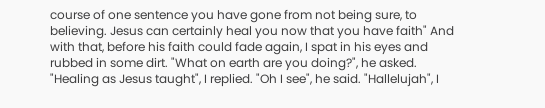course of one sentence you have gone from not being sure, to believing. Jesus can certainly heal you now that you have faith" And with that, before his faith could fade again, I spat in his eyes and rubbed in some dirt. "What on earth are you doing?", he asked. "Healing as Jesus taught", I replied. "Oh I see", he said. "Hallelujah", I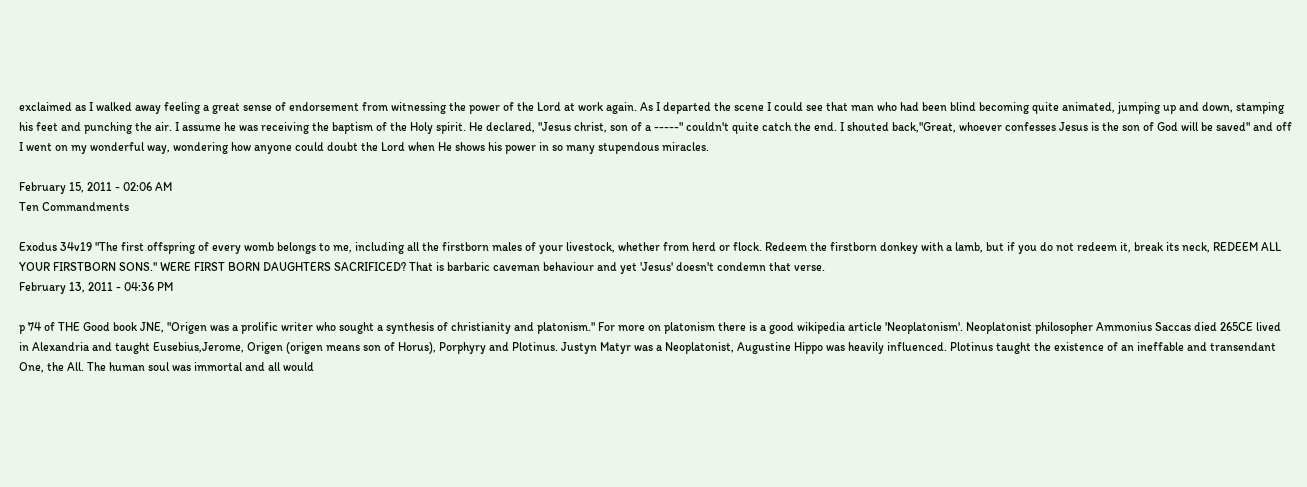exclaimed as I walked away feeling a great sense of endorsement from witnessing the power of the Lord at work again. As I departed the scene I could see that man who had been blind becoming quite animated, jumping up and down, stamping his feet and punching the air. I assume he was receiving the baptism of the Holy spirit. He declared, "Jesus christ, son of a -----" couldn't quite catch the end. I shouted back,"Great, whoever confesses Jesus is the son of God will be saved" and off I went on my wonderful way, wondering how anyone could doubt the Lord when He shows his power in so many stupendous miracles.

February 15, 2011 - 02:06 AM
Ten Commandments

Exodus 34v19 "The first offspring of every womb belongs to me, including all the firstborn males of your livestock, whether from herd or flock. Redeem the firstborn donkey with a lamb, but if you do not redeem it, break its neck, REDEEM ALL YOUR FIRSTBORN SONS." WERE FIRST BORN DAUGHTERS SACRIFICED? That is barbaric caveman behaviour and yet 'Jesus' doesn't condemn that verse.
February 13, 2011 - 04:36 PM

p 74 of THE Good book JNE, "Origen was a prolific writer who sought a synthesis of christianity and platonism." For more on platonism there is a good wikipedia article 'Neoplatonism'. Neoplatonist philosopher Ammonius Saccas died 265CE lived in Alexandria and taught Eusebius,Jerome, Origen (origen means son of Horus), Porphyry and Plotinus. Justyn Matyr was a Neoplatonist, Augustine Hippo was heavily influenced. Plotinus taught the existence of an ineffable and transendant One, the All. The human soul was immortal and all would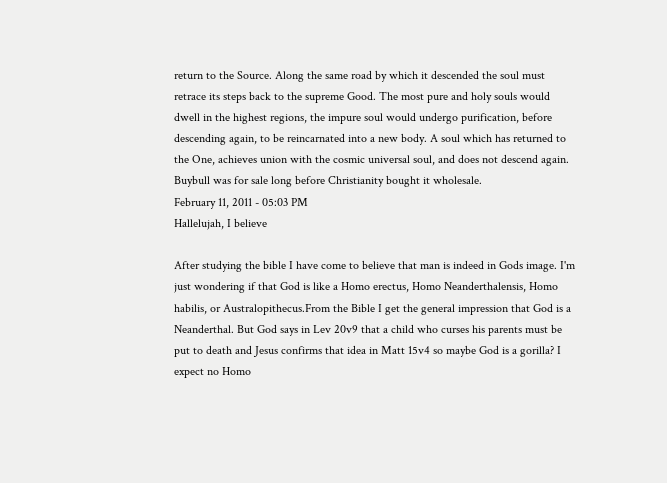return to the Source. Along the same road by which it descended the soul must retrace its steps back to the supreme Good. The most pure and holy souls would dwell in the highest regions, the impure soul would undergo purification, before descending again, to be reincarnated into a new body. A soul which has returned to the One, achieves union with the cosmic universal soul, and does not descend again. Buybull was for sale long before Christianity bought it wholesale.
February 11, 2011 - 05:03 PM
Hallelujah, I believe

After studying the bible I have come to believe that man is indeed in Gods image. I'm just wondering if that God is like a Homo erectus, Homo Neanderthalensis, Homo habilis, or Australopithecus.From the Bible I get the general impression that God is a Neanderthal. But God says in Lev 20v9 that a child who curses his parents must be put to death and Jesus confirms that idea in Matt 15v4 so maybe God is a gorilla? I expect no Homo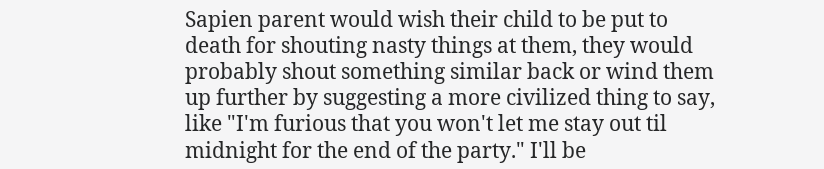Sapien parent would wish their child to be put to death for shouting nasty things at them, they would probably shout something similar back or wind them up further by suggesting a more civilized thing to say, like "I'm furious that you won't let me stay out til midnight for the end of the party." I'll be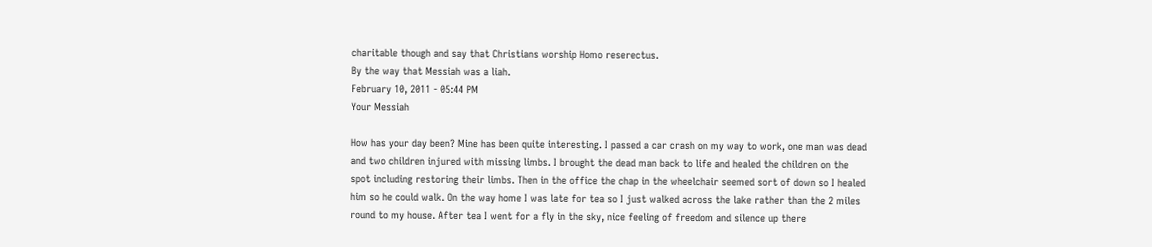charitable though and say that Christians worship Homo reserectus.
By the way that Messiah was a liah.
February 10, 2011 - 05:44 PM
Your Messiah

How has your day been? Mine has been quite interesting. I passed a car crash on my way to work, one man was dead and two children injured with missing limbs. I brought the dead man back to life and healed the children on the spot including restoring their limbs. Then in the office the chap in the wheelchair seemed sort of down so I healed him so he could walk. On the way home I was late for tea so I just walked across the lake rather than the 2 miles round to my house. After tea I went for a fly in the sky, nice feeling of freedom and silence up there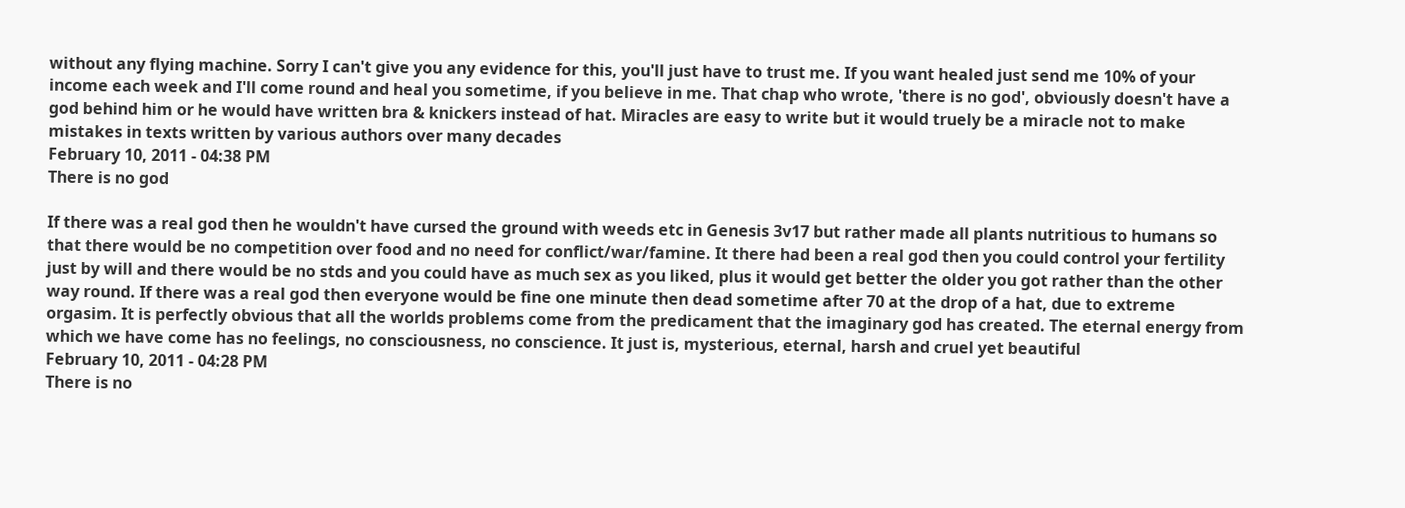without any flying machine. Sorry I can't give you any evidence for this, you'll just have to trust me. If you want healed just send me 10% of your income each week and I'll come round and heal you sometime, if you believe in me. That chap who wrote, 'there is no god', obviously doesn't have a god behind him or he would have written bra & knickers instead of hat. Miracles are easy to write but it would truely be a miracle not to make mistakes in texts written by various authors over many decades
February 10, 2011 - 04:38 PM
There is no god

If there was a real god then he wouldn't have cursed the ground with weeds etc in Genesis 3v17 but rather made all plants nutritious to humans so that there would be no competition over food and no need for conflict/war/famine. It there had been a real god then you could control your fertility just by will and there would be no stds and you could have as much sex as you liked, plus it would get better the older you got rather than the other way round. If there was a real god then everyone would be fine one minute then dead sometime after 70 at the drop of a hat, due to extreme orgasim. It is perfectly obvious that all the worlds problems come from the predicament that the imaginary god has created. The eternal energy from which we have come has no feelings, no consciousness, no conscience. It just is, mysterious, eternal, harsh and cruel yet beautiful
February 10, 2011 - 04:28 PM
There is no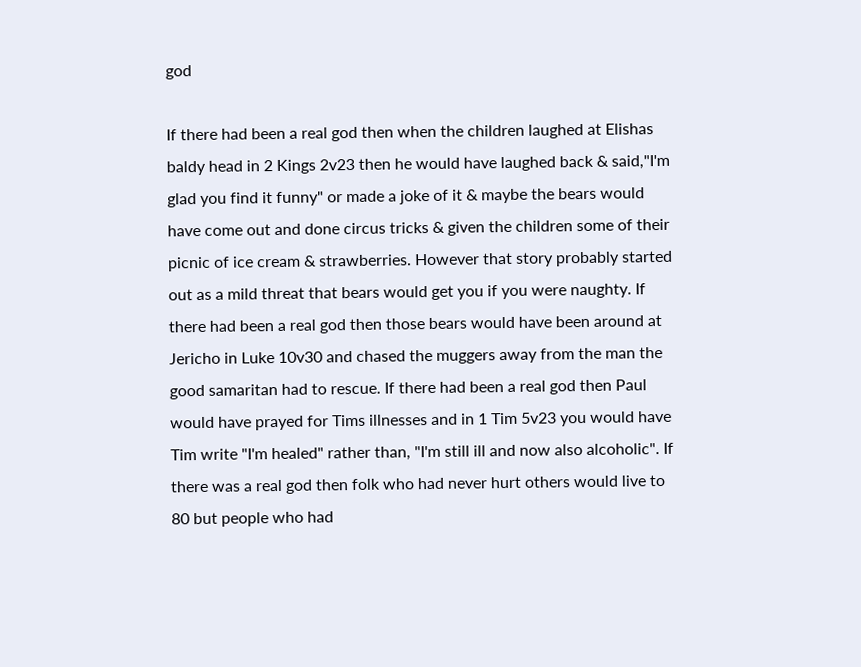god

If there had been a real god then when the children laughed at Elishas baldy head in 2 Kings 2v23 then he would have laughed back & said,"I'm glad you find it funny" or made a joke of it & maybe the bears would have come out and done circus tricks & given the children some of their picnic of ice cream & strawberries. However that story probably started out as a mild threat that bears would get you if you were naughty. If there had been a real god then those bears would have been around at Jericho in Luke 10v30 and chased the muggers away from the man the good samaritan had to rescue. If there had been a real god then Paul would have prayed for Tims illnesses and in 1 Tim 5v23 you would have Tim write "I'm healed" rather than, "I'm still ill and now also alcoholic". If there was a real god then folk who had never hurt others would live to 80 but people who had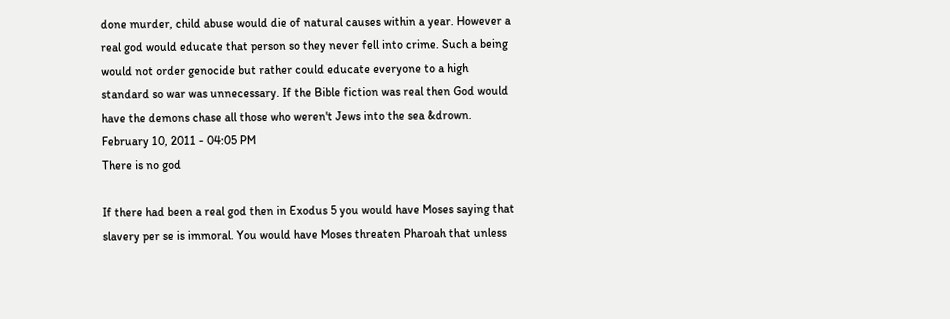done murder, child abuse would die of natural causes within a year. However a real god would educate that person so they never fell into crime. Such a being would not order genocide but rather could educate everyone to a high standard so war was unnecessary. If the Bible fiction was real then God would have the demons chase all those who weren't Jews into the sea &drown.
February 10, 2011 - 04:05 PM
There is no god

If there had been a real god then in Exodus 5 you would have Moses saying that slavery per se is immoral. You would have Moses threaten Pharoah that unless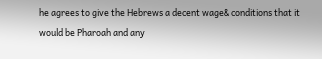he agrees to give the Hebrews a decent wage& conditions that it would be Pharoah and any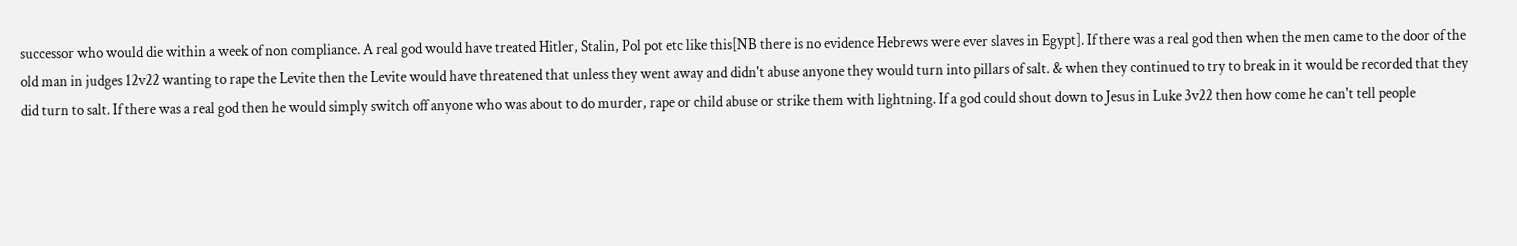successor who would die within a week of non compliance. A real god would have treated Hitler, Stalin, Pol pot etc like this[NB there is no evidence Hebrews were ever slaves in Egypt]. If there was a real god then when the men came to the door of the old man in judges 12v22 wanting to rape the Levite then the Levite would have threatened that unless they went away and didn't abuse anyone they would turn into pillars of salt. & when they continued to try to break in it would be recorded that they did turn to salt. If there was a real god then he would simply switch off anyone who was about to do murder, rape or child abuse or strike them with lightning. If a god could shout down to Jesus in Luke 3v22 then how come he can't tell people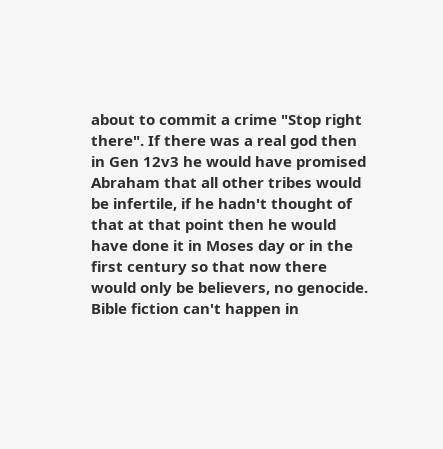about to commit a crime "Stop right there". If there was a real god then in Gen 12v3 he would have promised Abraham that all other tribes would be infertile, if he hadn't thought of that at that point then he would have done it in Moses day or in the first century so that now there would only be believers, no genocide. Bible fiction can't happen in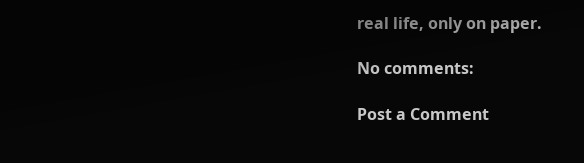real life, only on paper.

No comments:

Post a Comment